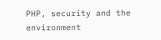PHP, security and the environment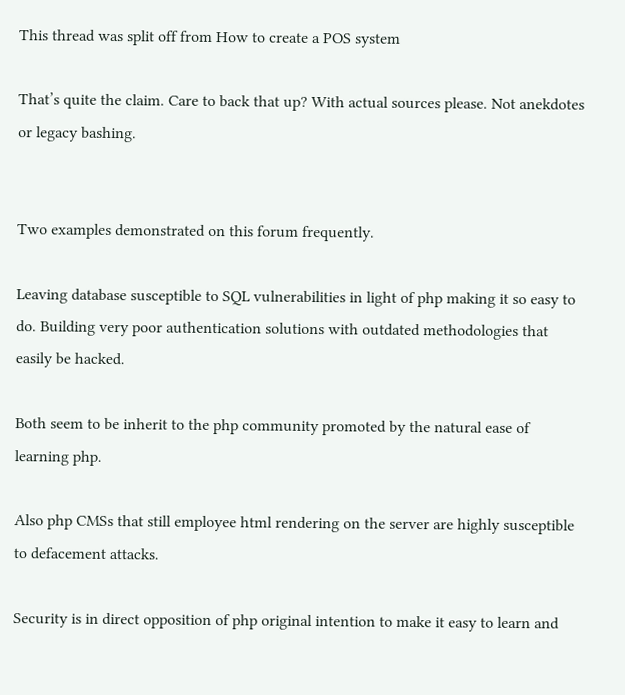This thread was split off from How to create a POS system

That’s quite the claim. Care to back that up? With actual sources please. Not anekdotes or legacy bashing.


Two examples demonstrated on this forum frequently.

Leaving database susceptible to SQL vulnerabilities in light of php making it so easy to do. Building very poor authentication solutions with outdated methodologies that easily be hacked.

Both seem to be inherit to the php community promoted by the natural ease of learning php.

Also php CMSs that still employee html rendering on the server are highly susceptible to defacement attacks.

Security is in direct opposition of php original intention to make it easy to learn and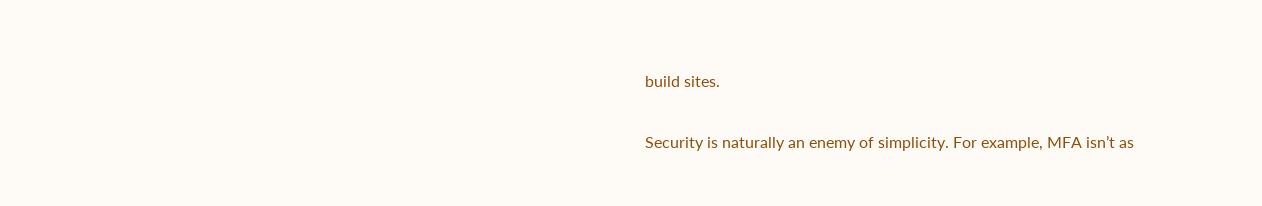build sites.

Security is naturally an enemy of simplicity. For example, MFA isn’t as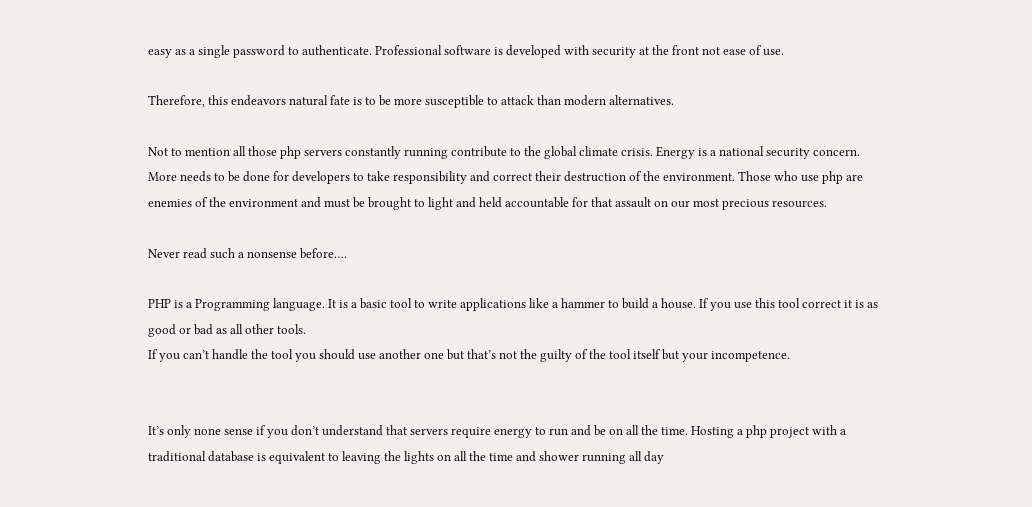easy as a single password to authenticate. Professional software is developed with security at the front not ease of use.

Therefore, this endeavors natural fate is to be more susceptible to attack than modern alternatives.

Not to mention all those php servers constantly running contribute to the global climate crisis. Energy is a national security concern. More needs to be done for developers to take responsibility and correct their destruction of the environment. Those who use php are enemies of the environment and must be brought to light and held accountable for that assault on our most precious resources.

Never read such a nonsense before….

PHP is a Programming language. It is a basic tool to write applications like a hammer to build a house. If you use this tool correct it is as good or bad as all other tools.
If you can’t handle the tool you should use another one but that’s not the guilty of the tool itself but your incompetence.


It’s only none sense if you don’t understand that servers require energy to run and be on all the time. Hosting a php project with a traditional database is equivalent to leaving the lights on all the time and shower running all day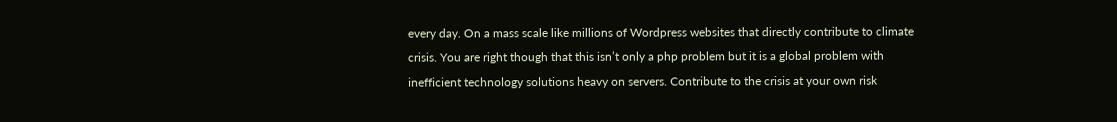every day. On a mass scale like millions of Wordpress websites that directly contribute to climate crisis. You are right though that this isn’t only a php problem but it is a global problem with inefficient technology solutions heavy on servers. Contribute to the crisis at your own risk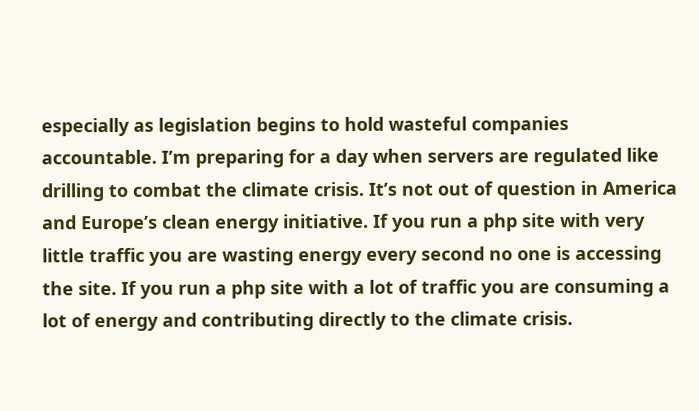especially as legislation begins to hold wasteful companies accountable. I’m preparing for a day when servers are regulated like drilling to combat the climate crisis. It’s not out of question in America and Europe’s clean energy initiative. If you run a php site with very little traffic you are wasting energy every second no one is accessing the site. If you run a php site with a lot of traffic you are consuming a lot of energy and contributing directly to the climate crisis.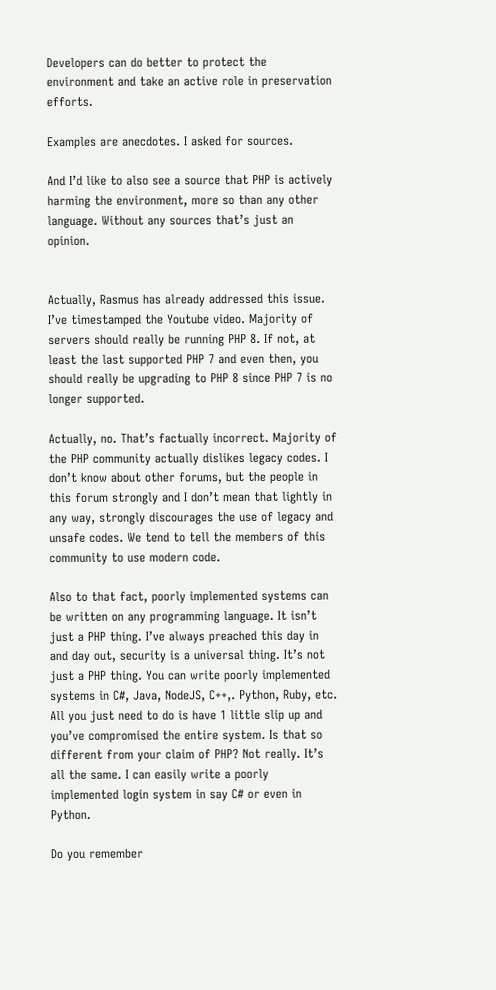Developers can do better to protect the environment and take an active role in preservation efforts.

Examples are anecdotes. I asked for sources.

And I’d like to also see a source that PHP is actively harming the environment, more so than any other language. Without any sources that’s just an opinion.


Actually, Rasmus has already addressed this issue. I’ve timestamped the Youtube video. Majority of servers should really be running PHP 8. If not, at least the last supported PHP 7 and even then, you should really be upgrading to PHP 8 since PHP 7 is no longer supported.

Actually, no. That’s factually incorrect. Majority of the PHP community actually dislikes legacy codes. I don’t know about other forums, but the people in this forum strongly and I don’t mean that lightly in any way, strongly discourages the use of legacy and unsafe codes. We tend to tell the members of this community to use modern code.

Also to that fact, poorly implemented systems can be written on any programming language. It isn’t just a PHP thing. I’ve always preached this day in and day out, security is a universal thing. It’s not just a PHP thing. You can write poorly implemented systems in C#, Java, NodeJS, C++,. Python, Ruby, etc. All you just need to do is have 1 little slip up and you’ve compromised the entire system. Is that so different from your claim of PHP? Not really. It’s all the same. I can easily write a poorly implemented login system in say C# or even in Python.

Do you remember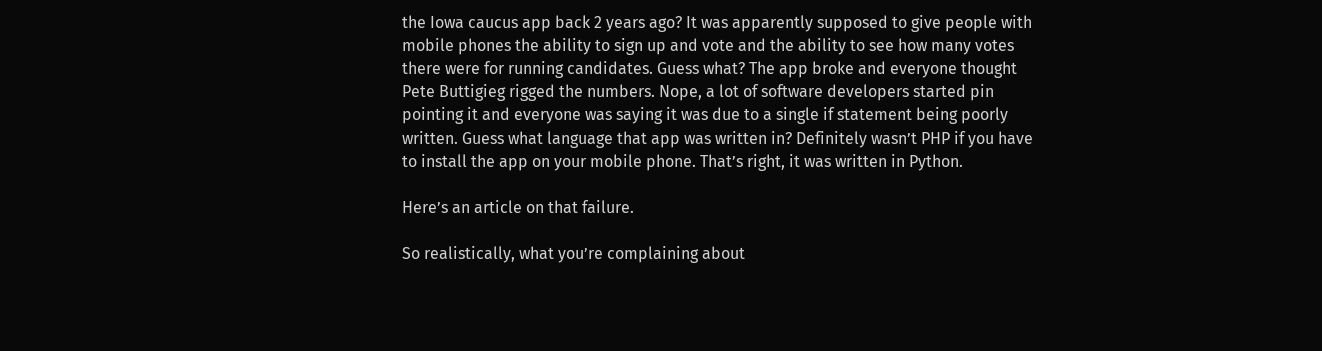the Iowa caucus app back 2 years ago? It was apparently supposed to give people with mobile phones the ability to sign up and vote and the ability to see how many votes there were for running candidates. Guess what? The app broke and everyone thought Pete Buttigieg rigged the numbers. Nope, a lot of software developers started pin pointing it and everyone was saying it was due to a single if statement being poorly written. Guess what language that app was written in? Definitely wasn’t PHP if you have to install the app on your mobile phone. That’s right, it was written in Python.

Here’s an article on that failure.

So realistically, what you’re complaining about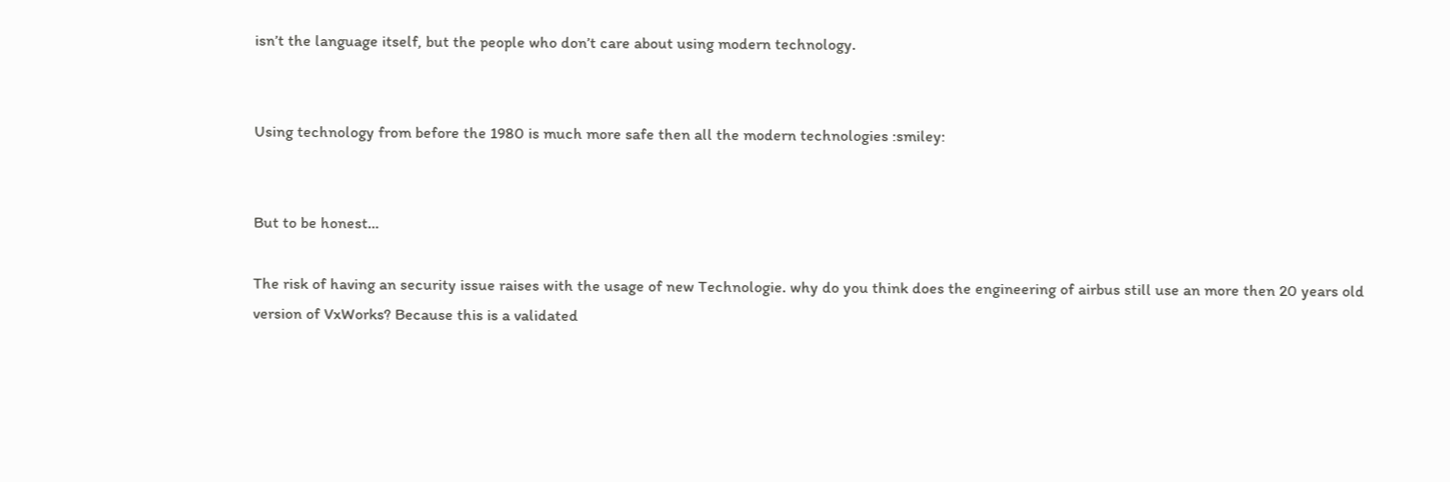isn’t the language itself, but the people who don’t care about using modern technology.


Using technology from before the 1980 is much more safe then all the modern technologies :smiley:


But to be honest…

The risk of having an security issue raises with the usage of new Technologie. why do you think does the engineering of airbus still use an more then 20 years old version of VxWorks? Because this is a validated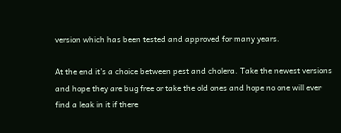version which has been tested and approved for many years.

At the end it’s a choice between pest and cholera. Take the newest versions and hope they are bug free or take the old ones and hope no one will ever find a leak in it if there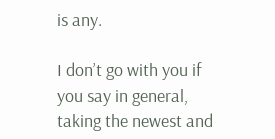is any.

I don’t go with you if you say in general, taking the newest and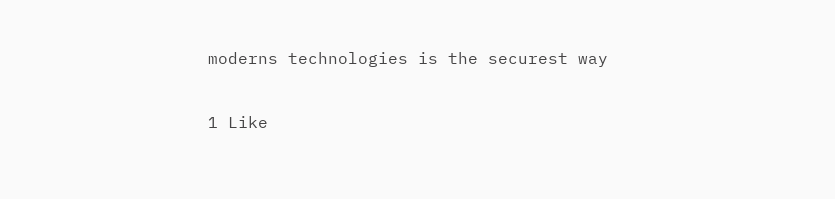moderns technologies is the securest way

1 Like